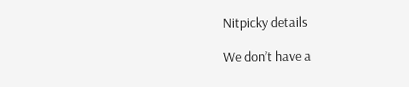Nitpicky details

We don’t have a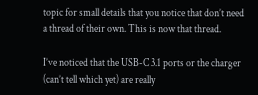topic for small details that you notice that don’t need a thread of their own. This is now that thread.

I’ve noticed that the USB-C 3.1 ports or the charger (can’t tell which yet) are really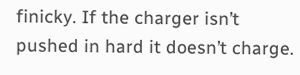finicky. If the charger isn’t pushed in hard it doesn’t charge.